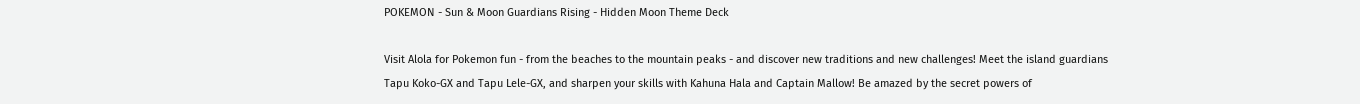POKEMON - Sun & Moon Guardians Rising - Hidden Moon Theme Deck

Visit Alola for Pokemon fun - from the beaches to the mountain peaks - and discover new traditions and new challenges! Meet the island guardians Tapu Koko-GX and Tapu Lele-GX, and sharpen your skills with Kahuna Hala and Captain Mallow! Be amazed by the secret powers of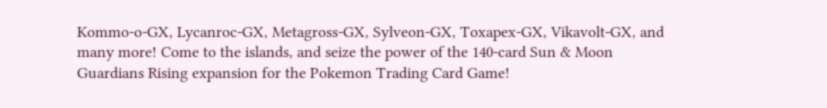Kommo-o-GX, Lycanroc-GX, Metagross-GX, Sylveon-GX, Toxapex-GX, Vikavolt-GX, and many more! Come to the islands, and seize the power of the 140-card Sun & Moon Guardians Rising expansion for the Pokemon Trading Card Game!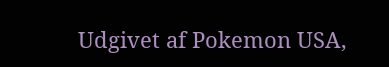Udgivet af Pokemon USA,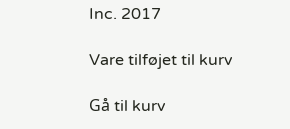Inc. 2017

Vare tilføjet til kurv

Gå til kurv